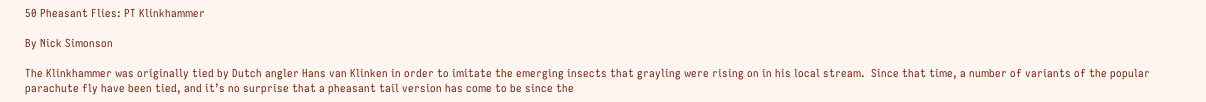50 Pheasant Flies: PT Klinkhammer

By Nick Simonson

The Klinkhammer was originally tied by Dutch angler Hans van Klinken in order to imitate the emerging insects that grayling were rising on in his local stream.  Since that time, a number of variants of the popular parachute fly have been tied, and it’s no surprise that a pheasant tail version has come to be since the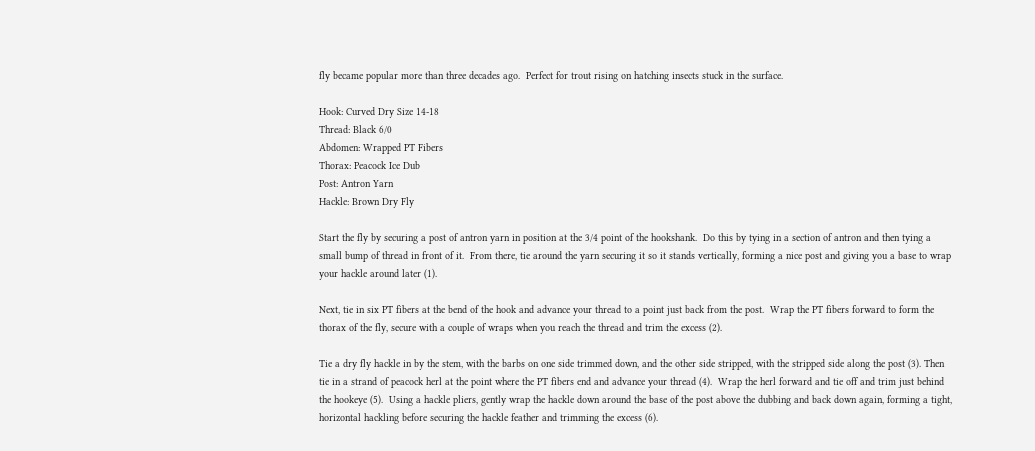fly became popular more than three decades ago.  Perfect for trout rising on hatching insects stuck in the surface.

Hook: Curved Dry Size 14-18
Thread: Black 6/0
Abdomen: Wrapped PT Fibers
Thorax: Peacock Ice Dub
Post: Antron Yarn
Hackle: Brown Dry Fly

Start the fly by securing a post of antron yarn in position at the 3/4 point of the hookshank.  Do this by tying in a section of antron and then tying a small bump of thread in front of it.  From there, tie around the yarn securing it so it stands vertically, forming a nice post and giving you a base to wrap your hackle around later (1).

Next, tie in six PT fibers at the bend of the hook and advance your thread to a point just back from the post.  Wrap the PT fibers forward to form the thorax of the fly, secure with a couple of wraps when you reach the thread and trim the excess (2).

Tie a dry fly hackle in by the stem, with the barbs on one side trimmed down, and the other side stripped, with the stripped side along the post (3). Then tie in a strand of peacock herl at the point where the PT fibers end and advance your thread (4).  Wrap the herl forward and tie off and trim just behind the hookeye (5).  Using a hackle pliers, gently wrap the hackle down around the base of the post above the dubbing and back down again, forming a tight, horizontal hackling before securing the hackle feather and trimming the excess (6).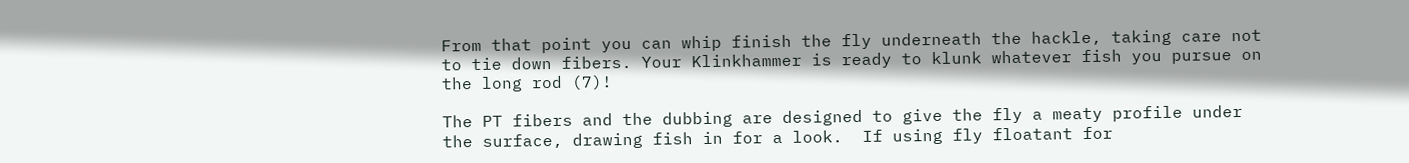From that point you can whip finish the fly underneath the hackle, taking care not to tie down fibers. Your Klinkhammer is ready to klunk whatever fish you pursue on the long rod (7)!

The PT fibers and the dubbing are designed to give the fly a meaty profile under the surface, drawing fish in for a look.  If using fly floatant for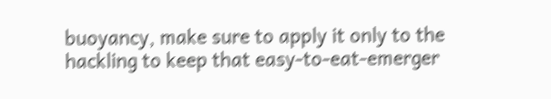buoyancy, make sure to apply it only to the hackling to keep that easy-to-eat-emerger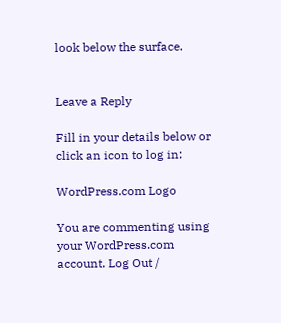look below the surface.


Leave a Reply

Fill in your details below or click an icon to log in:

WordPress.com Logo

You are commenting using your WordPress.com account. Log Out /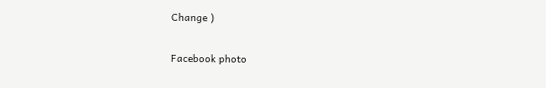Change )

Facebook photo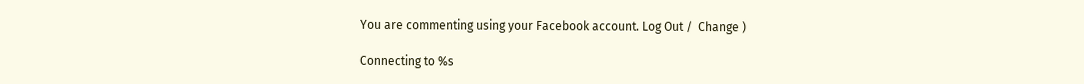You are commenting using your Facebook account. Log Out /  Change )

Connecting to %s